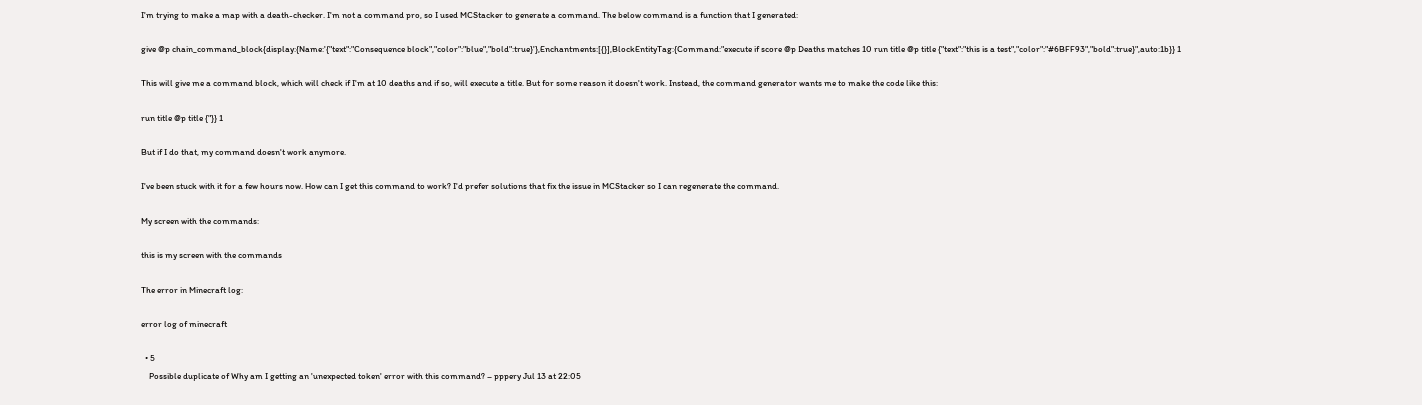I'm trying to make a map with a death-checker. I'm not a command pro, so I used MCStacker to generate a command. The below command is a function that I generated:

give @p chain_command_block{display:{Name:'{"text":"Consequence block","color":"blue","bold":true}'},Enchantments:[{}],BlockEntityTag:{Command:"execute if score @p Deaths matches 10 run title @p title {"text":"this is a test","color":"#6BFF93","bold":true}",auto:1b}} 1

This will give me a command block, which will check if I'm at 10 deaths and if so, will execute a title. But for some reason it doesn't work. Instead, the command generator wants me to make the code like this:

run title @p title {"}} 1

But if I do that, my command doesn't work anymore.

I've been stuck with it for a few hours now. How can I get this command to work? I'd prefer solutions that fix the issue in MCStacker so I can regenerate the command.

My screen with the commands:

this is my screen with the commands

The error in Minecraft log:

error log of minecraft

  • 5
    Possible duplicate of Why am I getting an 'unexpected token' error with this command? – pppery Jul 13 at 22:05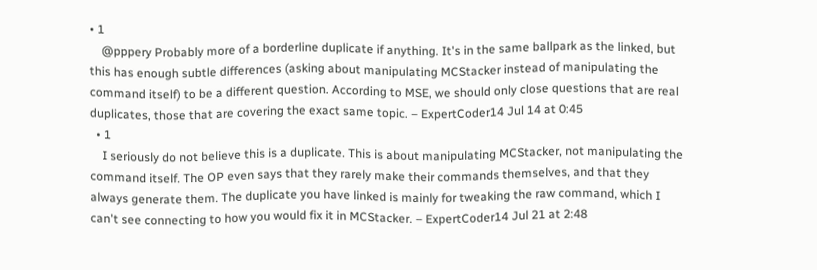• 1
    @pppery Probably more of a borderline duplicate if anything. It's in the same ballpark as the linked, but this has enough subtle differences (asking about manipulating MCStacker instead of manipulating the command itself) to be a different question. According to MSE, we should only close questions that are real duplicates, those that are covering the exact same topic. – ExpertCoder14 Jul 14 at 0:45
  • 1
    I seriously do not believe this is a duplicate. This is about manipulating MCStacker, not manipulating the command itself. The OP even says that they rarely make their commands themselves, and that they always generate them. The duplicate you have linked is mainly for tweaking the raw command, which I can't see connecting to how you would fix it in MCStacker. – ExpertCoder14 Jul 21 at 2:48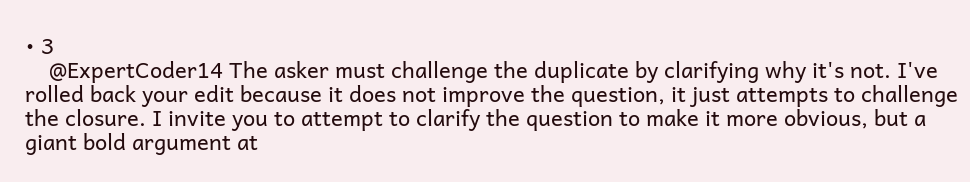• 3
    @ExpertCoder14 The asker must challenge the duplicate by clarifying why it's not. I've rolled back your edit because it does not improve the question, it just attempts to challenge the closure. I invite you to attempt to clarify the question to make it more obvious, but a giant bold argument at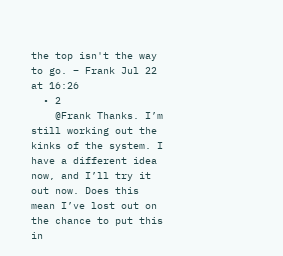the top isn't the way to go. – Frank Jul 22 at 16:26
  • 2
    @Frank Thanks. I’m still working out the kinks of the system. I have a different idea now, and I’ll try it out now. Does this mean I’ve lost out on the chance to put this in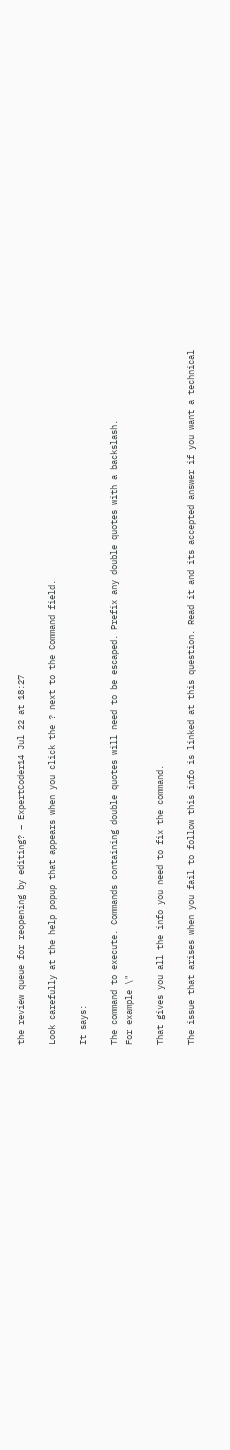the review queue for reopening by editing? – ExpertCoder14 Jul 22 at 18:27

Look carefully at the help popup that appears when you click the ? next to the Command field.

It says:

The command to execute. Commands containing double quotes will need to be escaped. Prefix any double quotes with a backslash.
For example \"

That gives you all the info you need to fix the command.

The issue that arises when you fail to follow this info is linked at this question. Read it and its accepted answer if you want a technical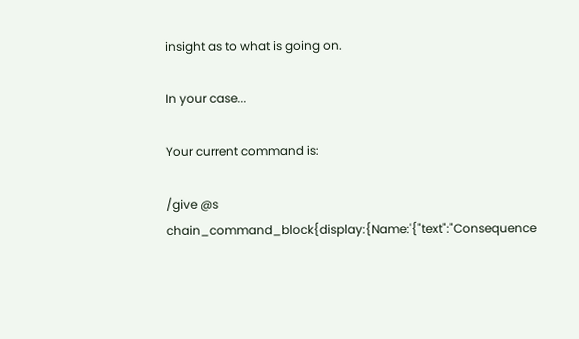insight as to what is going on.

In your case...

Your current command is:

/give @s chain_command_block{display:{Name:'{"text":"Consequence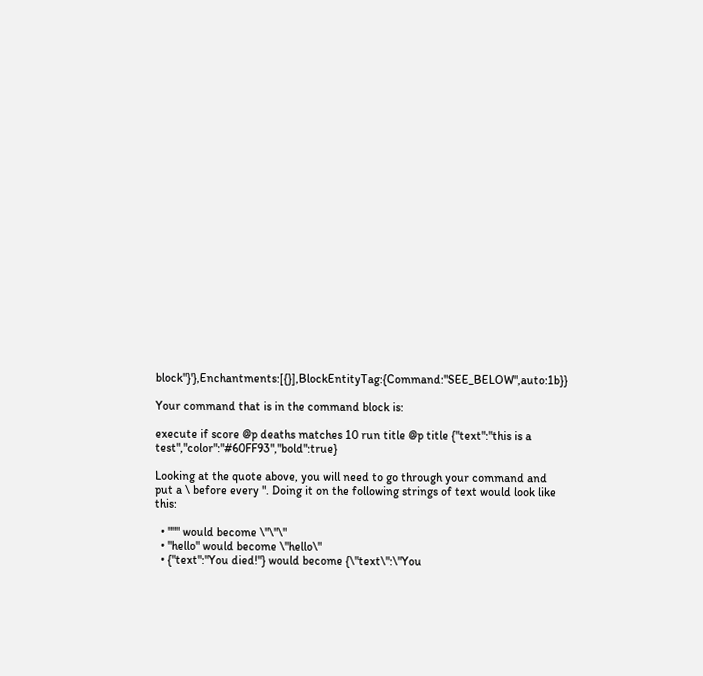block"}'},Enchantments:[{}],BlockEntityTag:{Command:"SEE_BELOW",auto:1b}}

Your command that is in the command block is:

execute if score @p deaths matches 10 run title @p title {"text":"this is a test","color":"#60FF93","bold":true}

Looking at the quote above, you will need to go through your command and put a \ before every ". Doing it on the following strings of text would look like this:

  • """ would become \"\"\"
  • "hello" would become \"hello\"
  • {"text":"You died!"} would become {\"text\":\"You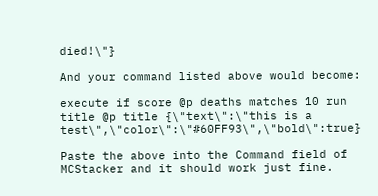died!\"}

And your command listed above would become:

execute if score @p deaths matches 10 run title @p title {\"text\":\"this is a test\",\"color\":\"#60FF93\",\"bold\":true}

Paste the above into the Command field of MCStacker and it should work just fine.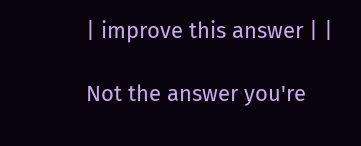| improve this answer | |

Not the answer you're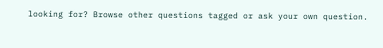looking for? Browse other questions tagged or ask your own question.